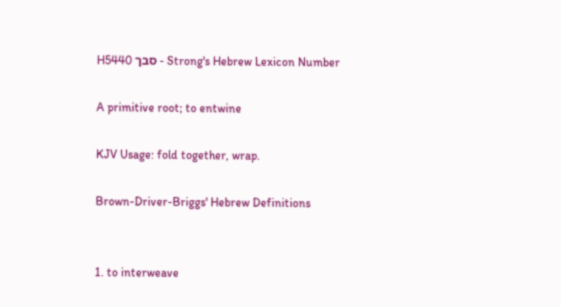H5440 סבך - Strong's Hebrew Lexicon Number

A primitive root; to entwine

KJV Usage: fold together, wrap.

Brown-Driver-Briggs' Hebrew Definitions


1. to interweave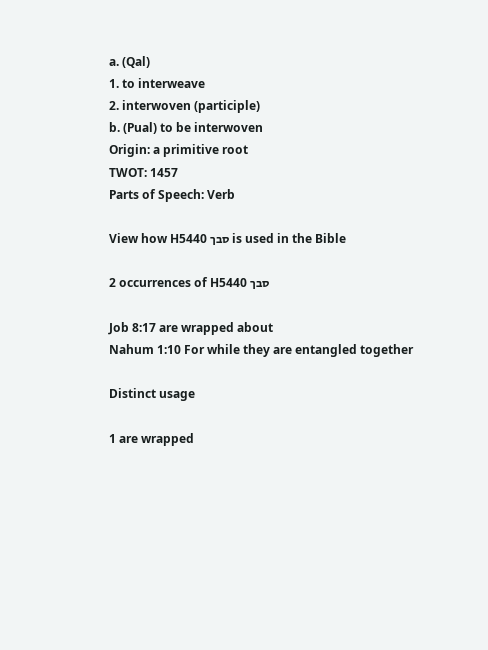a. (Qal)
1. to interweave
2. interwoven (participle)
b. (Pual) to be interwoven
Origin: a primitive root
TWOT: 1457
Parts of Speech: Verb

View how H5440 סבך is used in the Bible

2 occurrences of H5440 סבך

Job 8:17 are wrapped about
Nahum 1:10 For while they are entangled together

Distinct usage

1 are wrapped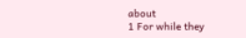about
1 For while they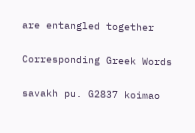are entangled together

Corresponding Greek Words

savakh pu. G2837 koimao